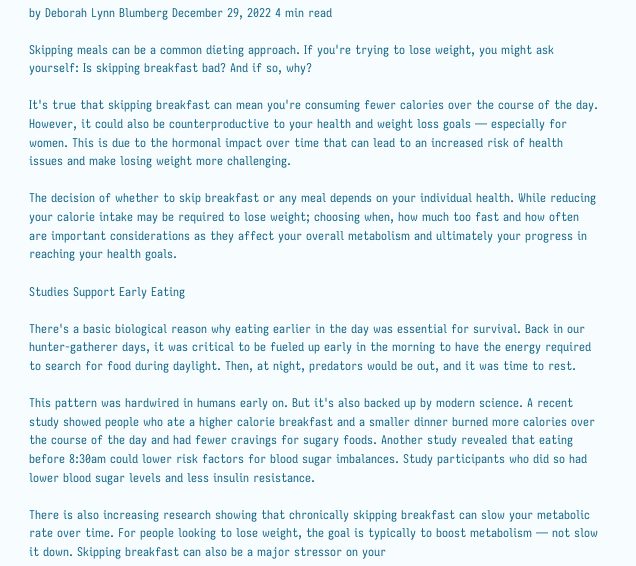by Deborah Lynn Blumberg December 29, 2022 4 min read

Skipping meals can be a common dieting approach. If you're trying to lose weight, you might ask yourself: Is skipping breakfast bad? And if so, why?

It's true that skipping breakfast can mean you're consuming fewer calories over the course of the day. However, it could also be counterproductive to your health and weight loss goals — especially for women. This is due to the hormonal impact over time that can lead to an increased risk of health issues and make losing weight more challenging.

The decision of whether to skip breakfast or any meal depends on your individual health. While reducing your calorie intake may be required to lose weight; choosing when, how much too fast and how often are important considerations as they affect your overall metabolism and ultimately your progress in reaching your health goals.

Studies Support Early Eating

There's a basic biological reason why eating earlier in the day was essential for survival. Back in our hunter-gatherer days, it was critical to be fueled up early in the morning to have the energy required to search for food during daylight. Then, at night, predators would be out, and it was time to rest.

This pattern was hardwired in humans early on. But it's also backed up by modern science. A recent study showed people who ate a higher calorie breakfast and a smaller dinner burned more calories over the course of the day and had fewer cravings for sugary foods. Another study revealed that eating before 8:30am could lower risk factors for blood sugar imbalances. Study participants who did so had lower blood sugar levels and less insulin resistance.

There is also increasing research showing that chronically skipping breakfast can slow your metabolic rate over time. For people looking to lose weight, the goal is typically to boost metabolism — not slow it down. Skipping breakfast can also be a major stressor on your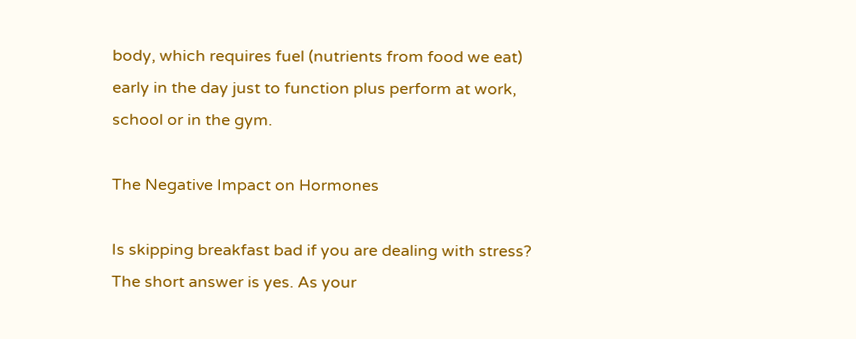body, which requires fuel (nutrients from food we eat) early in the day just to function plus perform at work, school or in the gym.

The Negative Impact on Hormones

Is skipping breakfast bad if you are dealing with stress? The short answer is yes. As your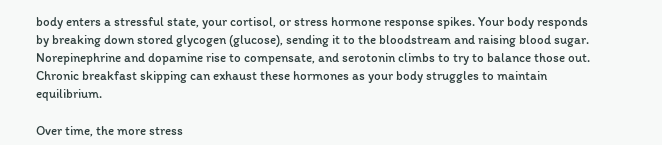body enters a stressful state, your cortisol, or stress hormone response spikes. Your body responds by breaking down stored glycogen (glucose), sending it to the bloodstream and raising blood sugar. Norepinephrine and dopamine rise to compensate, and serotonin climbs to try to balance those out. Chronic breakfast skipping can exhaust these hormones as your body struggles to maintain equilibrium.

Over time, the more stress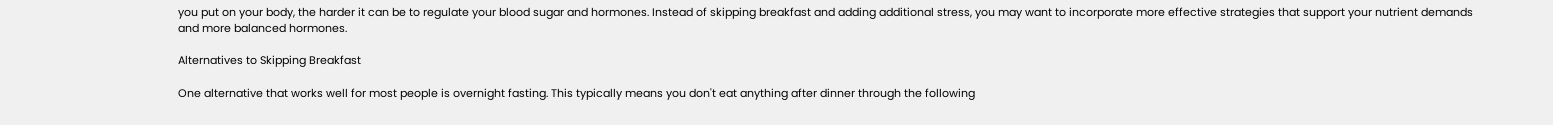you put on your body, the harder it can be to regulate your blood sugar and hormones. Instead of skipping breakfast and adding additional stress, you may want to incorporate more effective strategies that support your nutrient demands and more balanced hormones.

Alternatives to Skipping Breakfast

One alternative that works well for most people is overnight fasting. This typically means you don't eat anything after dinner through the following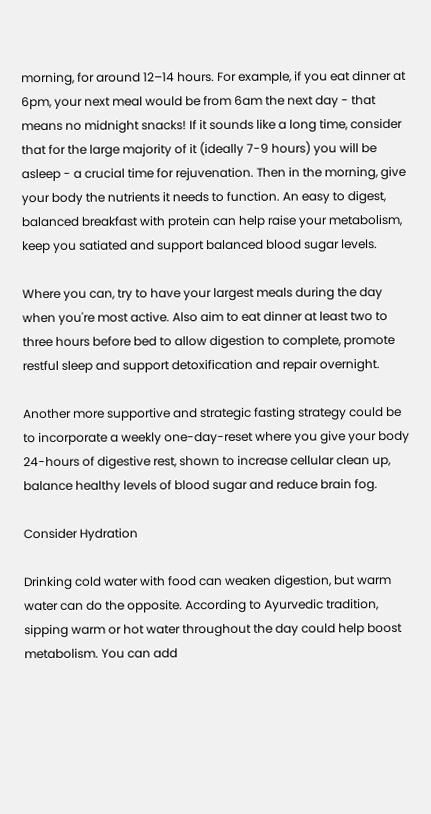morning, for around 12–14 hours. For example, if you eat dinner at 6pm, your next meal would be from 6am the next day - that means no midnight snacks! If it sounds like a long time, consider that for the large majority of it (ideally 7-9 hours) you will be asleep - a crucial time for rejuvenation. Then in the morning, give your body the nutrients it needs to function. An easy to digest, balanced breakfast with protein can help raise your metabolism, keep you satiated and support balanced blood sugar levels.

Where you can, try to have your largest meals during the day when you're most active. Also aim to eat dinner at least two to three hours before bed to allow digestion to complete, promote restful sleep and support detoxification and repair overnight.

Another more supportive and strategic fasting strategy could be to incorporate a weekly one-day-reset where you give your body 24-hours of digestive rest, shown to increase cellular clean up, balance healthy levels of blood sugar and reduce brain fog.

Consider Hydration

Drinking cold water with food can weaken digestion, but warm water can do the opposite. According to Ayurvedic tradition, sipping warm or hot water throughout the day could help boost metabolism. You can add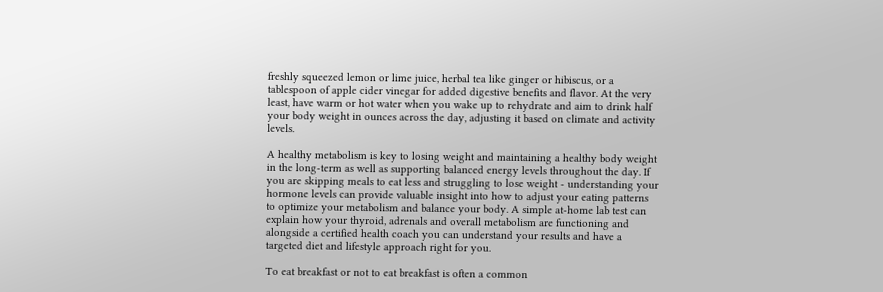freshly squeezed lemon or lime juice, herbal tea like ginger or hibiscus, or a tablespoon of apple cider vinegar for added digestive benefits and flavor. At the very least, have warm or hot water when you wake up to rehydrate and aim to drink half your body weight in ounces across the day, adjusting it based on climate and activity levels.

A healthy metabolism is key to losing weight and maintaining a healthy body weight in the long-term as well as supporting balanced energy levels throughout the day. If you are skipping meals to eat less and struggling to lose weight - understanding your hormone levels can provide valuable insight into how to adjust your eating patterns to optimize your metabolism and balance your body. A simple at-home lab test can explain how your thyroid, adrenals and overall metabolism are functioning and alongside a certified health coach you can understand your results and have a targeted diet and lifestyle approach right for you.

To eat breakfast or not to eat breakfast is often a common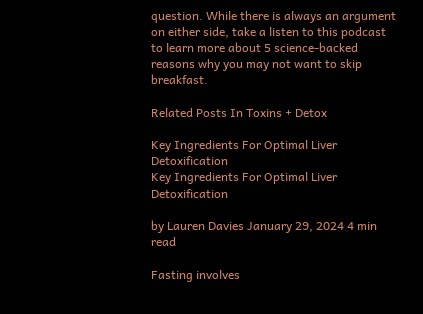question. While there is always an argument on either side, take a listen to this podcast to learn more about 5 science-backed reasons why you may not want to skip breakfast.

Related Posts In Toxins + Detox

Key Ingredients For Optimal Liver Detoxification
Key Ingredients For Optimal Liver Detoxification

by Lauren Davies January 29, 2024 4 min read

Fasting involves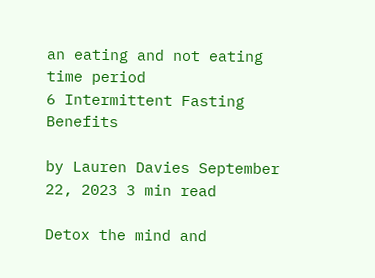an eating and not eating time period
6 Intermittent Fasting Benefits

by Lauren Davies September 22, 2023 3 min read

Detox the mind and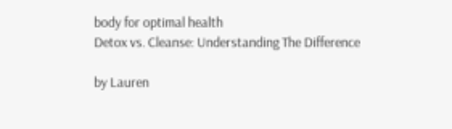body for optimal health
Detox vs. Cleanse: Understanding The Difference

by Lauren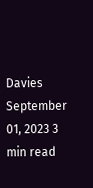Davies September 01, 2023 3 min read